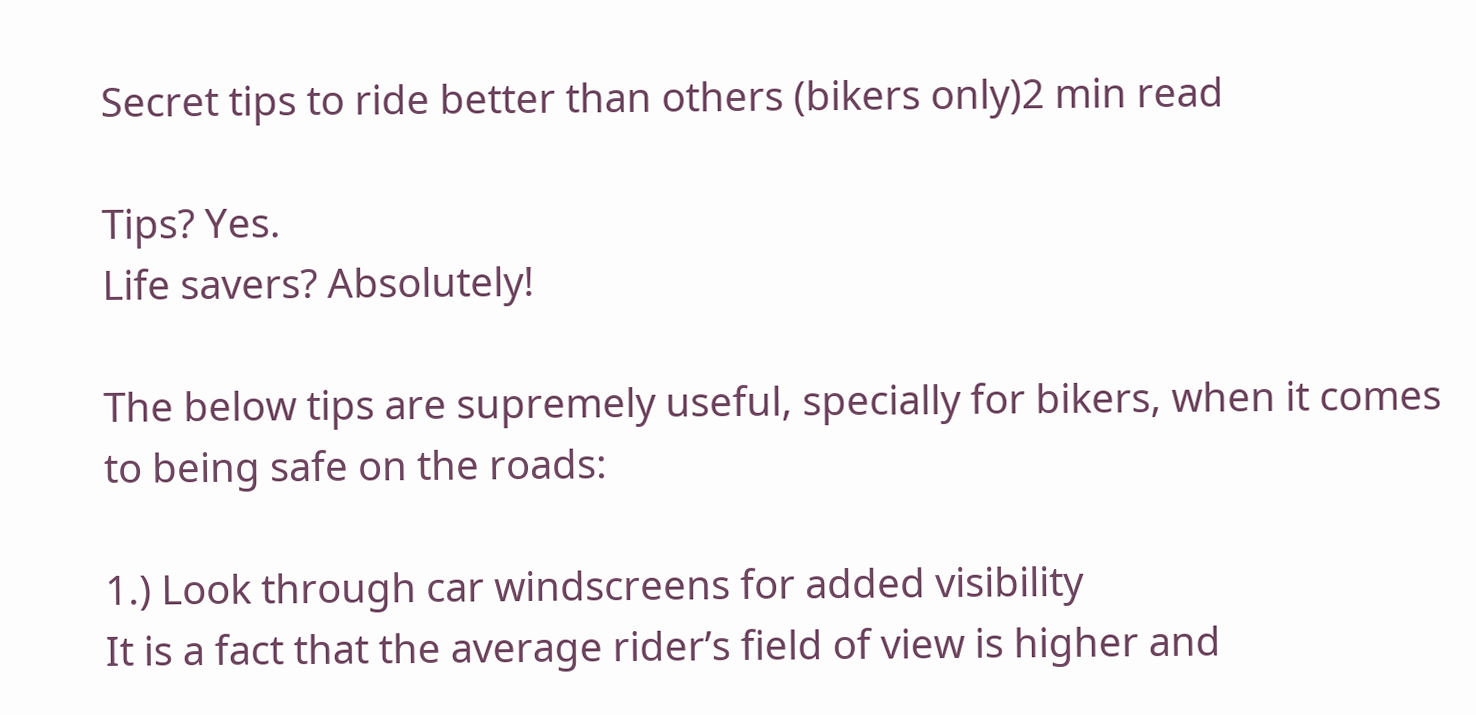Secret tips to ride better than others (bikers only)2 min read

Tips? Yes.
Life savers? Absolutely!

The below tips are supremely useful, specially for bikers, when it comes to being safe on the roads:

1.) Look through car windscreens for added visibility
It is a fact that the average rider’s field of view is higher and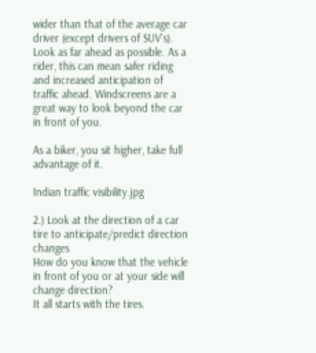wider than that of the average car driver (except drivers of SUV’s). Look as far ahead as possible. As a rider, this can mean safer riding and increased anticipation of traffic ahead. Windscreens are a great way to look beyond the car in front of you.

As a biker, you sit higher, take full advantage of it.

Indian traffic visibility.jpg

2.) Look at the direction of a car tire to anticipate/predict direction changes
How do you know that the vehicle in front of you or at your side will change direction?
It all starts with the tires.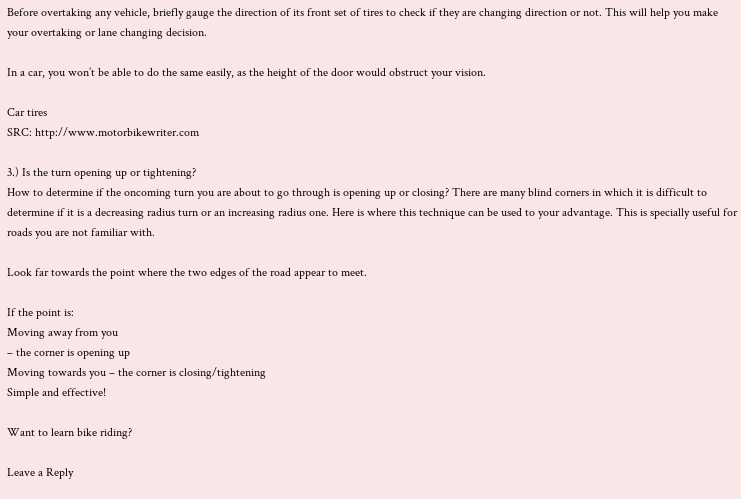Before overtaking any vehicle, briefly gauge the direction of its front set of tires to check if they are changing direction or not. This will help you make your overtaking or lane changing decision.

In a car, you won’t be able to do the same easily, as the height of the door would obstruct your vision.

Car tires
SRC: http://www.motorbikewriter.com

3.) Is the turn opening up or tightening?
How to determine if the oncoming turn you are about to go through is opening up or closing? There are many blind corners in which it is difficult to determine if it is a decreasing radius turn or an increasing radius one. Here is where this technique can be used to your advantage. This is specially useful for roads you are not familiar with.

Look far towards the point where the two edges of the road appear to meet.

If the point is:
Moving away from you
– the corner is opening up
Moving towards you – the corner is closing/tightening
Simple and effective!

Want to learn bike riding?

Leave a Reply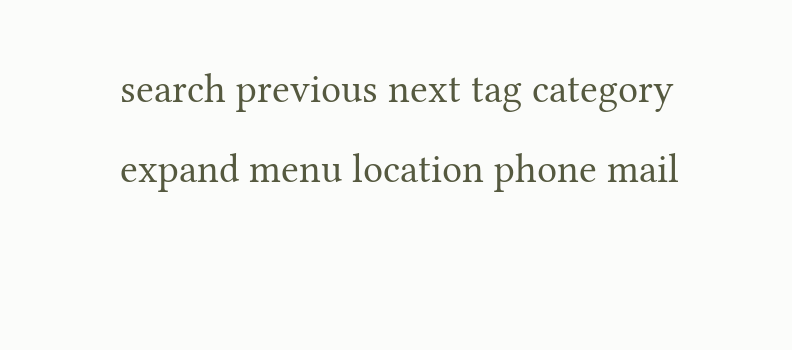search previous next tag category expand menu location phone mail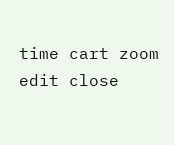time cart zoom edit close